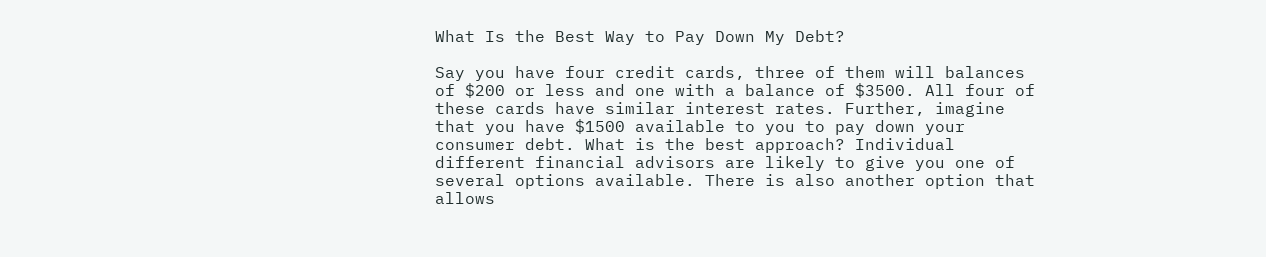What Is the Best Way to Pay Down My Debt?

Say you have four credit cards, three of them will balances of $200 or less and one with a balance of $3500. All four of these cards have similar interest rates. Further, imagine that you have $1500 available to you to pay down your consumer debt. What is the best approach? Individual different financial advisors are likely to give you one of several options available. There is also another option that allows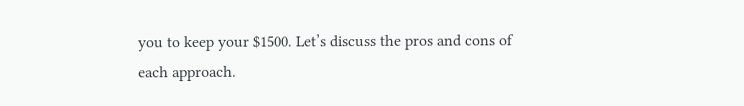you to keep your $1500. Let’s discuss the pros and cons of each approach.